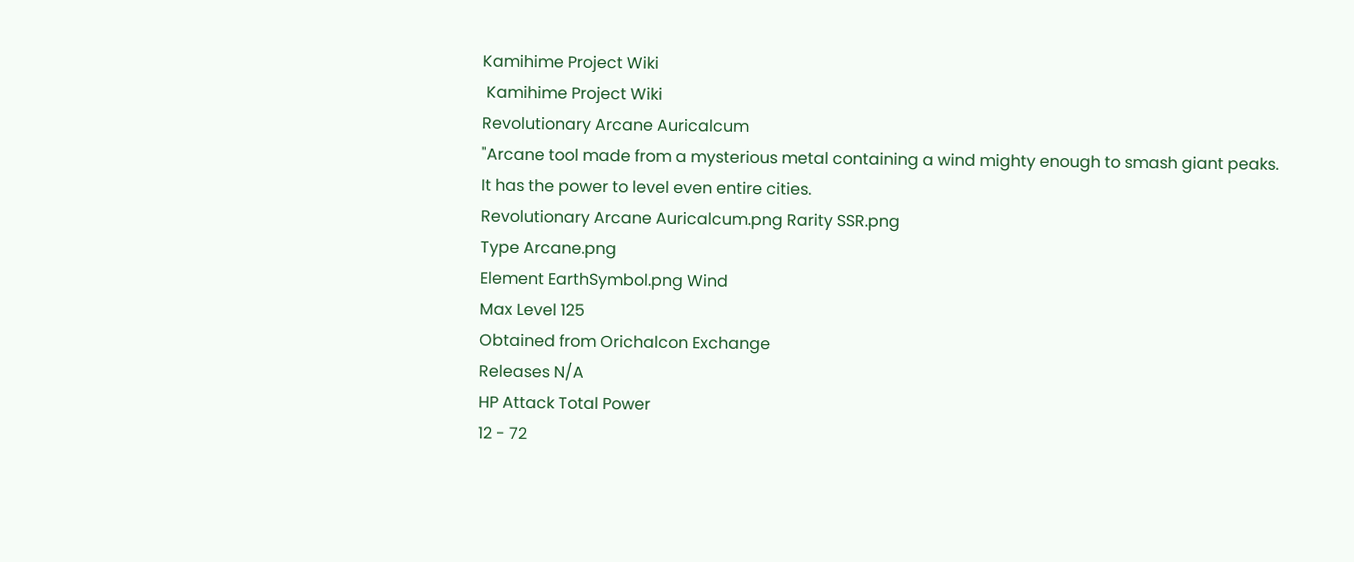Kamihime Project Wiki
 Kamihime Project Wiki
Revolutionary Arcane Auricalcum
"Arcane tool made from a mysterious metal containing a wind mighty enough to smash giant peaks.
It has the power to level even entire cities.
Revolutionary Arcane Auricalcum.png Rarity SSR.png
Type Arcane.png
Element EarthSymbol.png Wind
Max Level 125
Obtained from Orichalcon Exchange
Releases N/A
HP Attack Total Power
12 - 72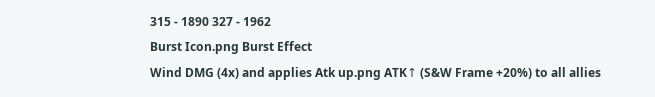315 - 1890 327 - 1962
Burst Icon.png Burst Effect
Wind DMG (4x) and applies Atk up.png ATK↑ (S&W Frame +20%) to all allies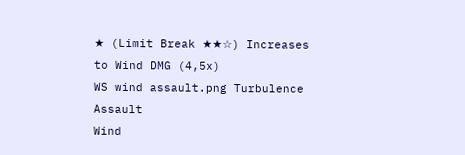★ (Limit Break ★★☆) Increases to Wind DMG (4,5x)
WS wind assault.png Turbulence Assault
Wind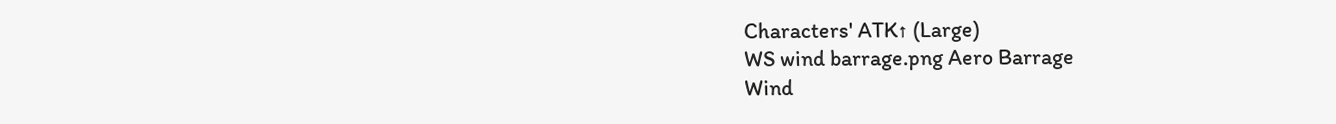Characters' ATK↑ (Large)
WS wind barrage.png Aero Barrage
Wind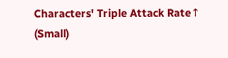Characters' Triple Attack Rate↑ (Small)